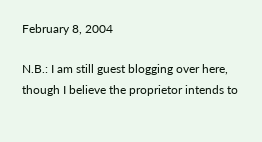February 8, 2004

N.B.: I am still guest blogging over here, though I believe the proprietor intends to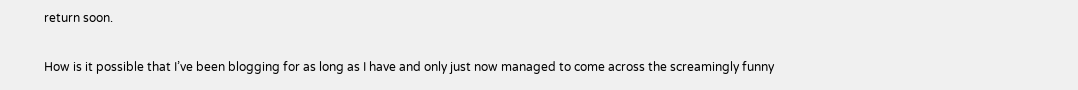return soon.

How is it possible that I’ve been blogging for as long as I have and only just now managed to come across the screamingly funny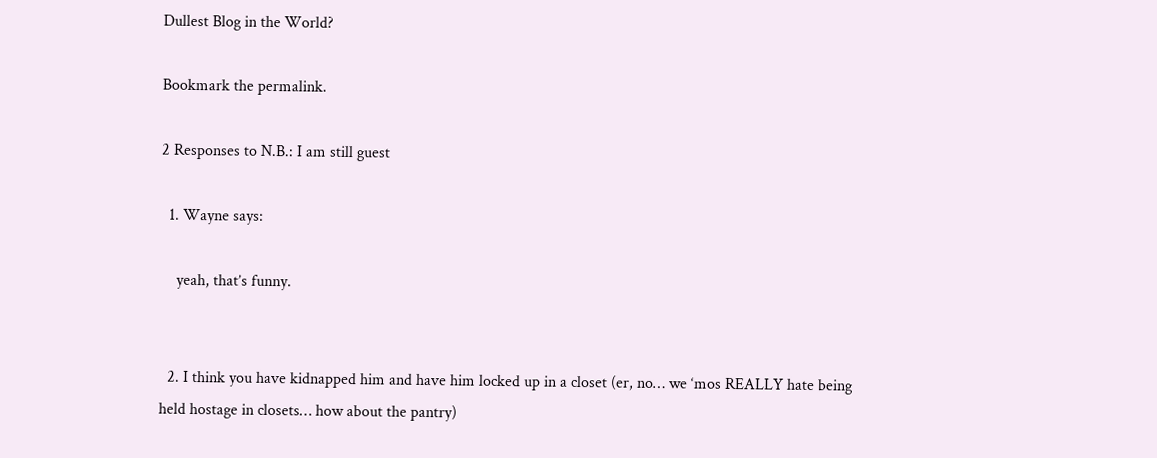Dullest Blog in the World?

Bookmark the permalink.

2 Responses to N.B.: I am still guest

  1. Wayne says:

    yeah, that’s funny.


  2. I think you have kidnapped him and have him locked up in a closet (er, no… we ‘mos REALLY hate being held hostage in closets… how about the pantry)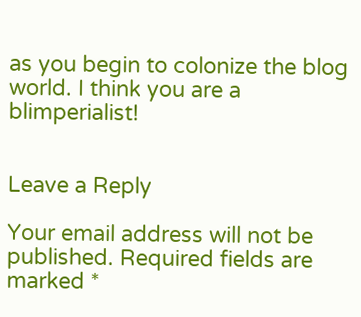as you begin to colonize the blog world. I think you are a blimperialist!


Leave a Reply

Your email address will not be published. Required fields are marked *